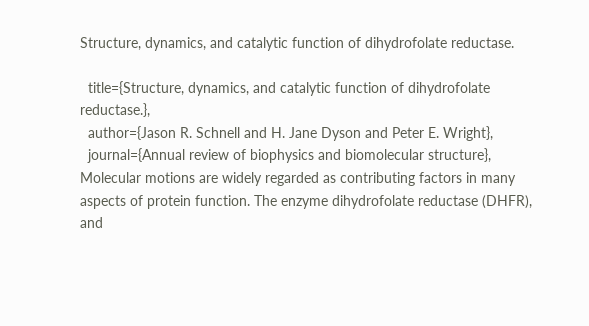Structure, dynamics, and catalytic function of dihydrofolate reductase.

  title={Structure, dynamics, and catalytic function of dihydrofolate reductase.},
  author={Jason R. Schnell and H. Jane Dyson and Peter E. Wright},
  journal={Annual review of biophysics and biomolecular structure},
Molecular motions are widely regarded as contributing factors in many aspects of protein function. The enzyme dihydrofolate reductase (DHFR), and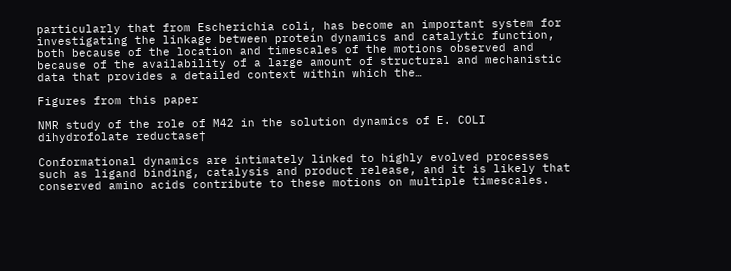particularly that from Escherichia coli, has become an important system for investigating the linkage between protein dynamics and catalytic function, both because of the location and timescales of the motions observed and because of the availability of a large amount of structural and mechanistic data that provides a detailed context within which the…

Figures from this paper

NMR study of the role of M42 in the solution dynamics of E. COLI dihydrofolate reductase†

Conformational dynamics are intimately linked to highly evolved processes such as ligand binding, catalysis and product release, and it is likely that conserved amino acids contribute to these motions on multiple timescales.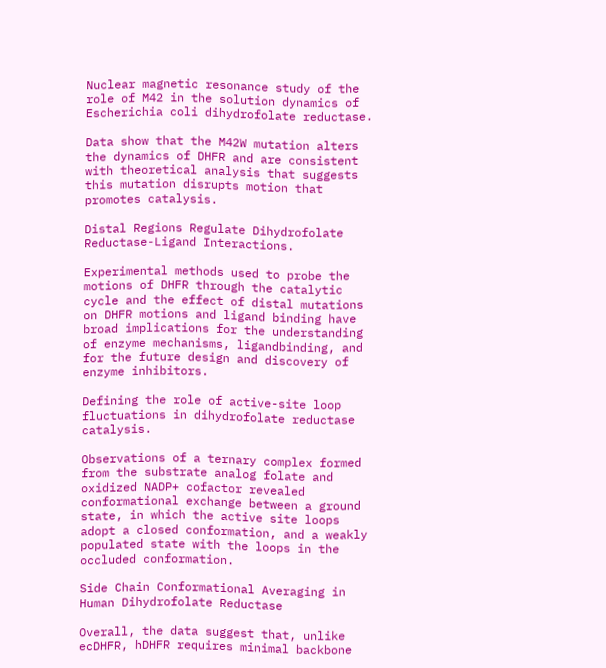Nuclear magnetic resonance study of the role of M42 in the solution dynamics of Escherichia coli dihydrofolate reductase.

Data show that the M42W mutation alters the dynamics of DHFR and are consistent with theoretical analysis that suggests this mutation disrupts motion that promotes catalysis.

Distal Regions Regulate Dihydrofolate Reductase-Ligand Interactions.

Experimental methods used to probe the motions of DHFR through the catalytic cycle and the effect of distal mutations on DHFR motions and ligand binding have broad implications for the understanding of enzyme mechanisms, ligandbinding, and for the future design and discovery of enzyme inhibitors.

Defining the role of active-site loop fluctuations in dihydrofolate reductase catalysis.

Observations of a ternary complex formed from the substrate analog folate and oxidized NADP+ cofactor revealed conformational exchange between a ground state, in which the active site loops adopt a closed conformation, and a weakly populated state with the loops in the occluded conformation.

Side Chain Conformational Averaging in Human Dihydrofolate Reductase

Overall, the data suggest that, unlike ecDHFR, hDHFR requires minimal backbone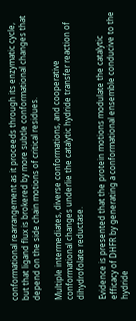conformational rearrangement as it proceeds through its enzymatic cycle, but that ligand flux is brokered by more subtle conformational changes that depend on the side chain motions of critical residues.

Multiple intermediates, diverse conformations, and cooperative conformational changes underlie the catalytic hydride transfer reaction of dihydrofolate reductase.

Evidence is presented that the protein motions modulate the catalytic efficacy of DHFR by generating a conformational ensemble conducive to the hydride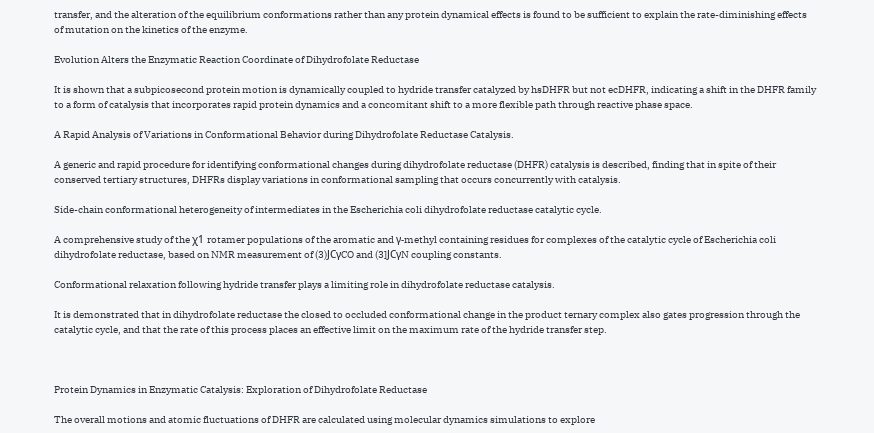transfer, and the alteration of the equilibrium conformations rather than any protein dynamical effects is found to be sufficient to explain the rate-diminishing effects of mutation on the kinetics of the enzyme.

Evolution Alters the Enzymatic Reaction Coordinate of Dihydrofolate Reductase

It is shown that a subpicosecond protein motion is dynamically coupled to hydride transfer catalyzed by hsDHFR but not ecDHFR, indicating a shift in the DHFR family to a form of catalysis that incorporates rapid protein dynamics and a concomitant shift to a more flexible path through reactive phase space.

A Rapid Analysis of Variations in Conformational Behavior during Dihydrofolate Reductase Catalysis.

A generic and rapid procedure for identifying conformational changes during dihydrofolate reductase (DHFR) catalysis is described, finding that in spite of their conserved tertiary structures, DHFRs display variations in conformational sampling that occurs concurrently with catalysis.

Side-chain conformational heterogeneity of intermediates in the Escherichia coli dihydrofolate reductase catalytic cycle.

A comprehensive study of the χ1 rotamer populations of the aromatic and γ-methyl containing residues for complexes of the catalytic cycle of Escherichia coli dihydrofolate reductase, based on NMR measurement of (3)JCγCO and (3]JCγN coupling constants.

Conformational relaxation following hydride transfer plays a limiting role in dihydrofolate reductase catalysis.

It is demonstrated that in dihydrofolate reductase the closed to occluded conformational change in the product ternary complex also gates progression through the catalytic cycle, and that the rate of this process places an effective limit on the maximum rate of the hydride transfer step.



Protein Dynamics in Enzymatic Catalysis: Exploration of Dihydrofolate Reductase

The overall motions and atomic fluctuations of DHFR are calculated using molecular dynamics simulations to explore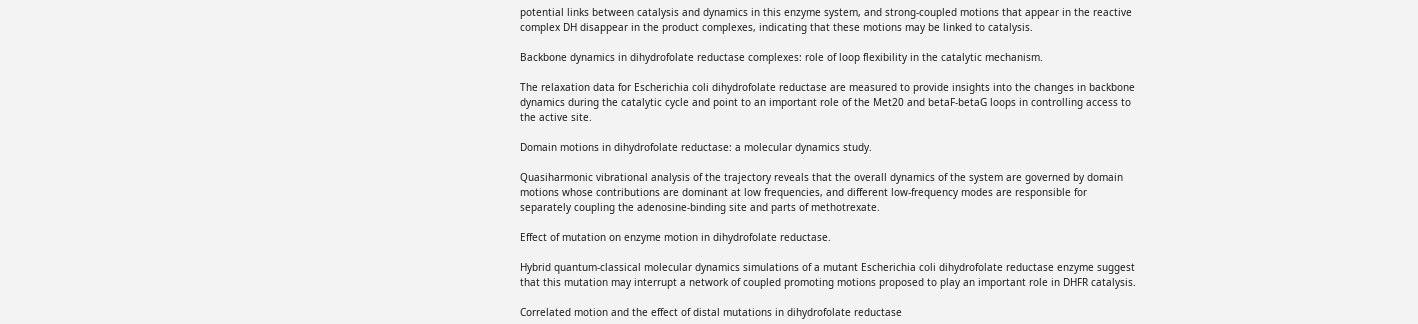potential links between catalysis and dynamics in this enzyme system, and strong-coupled motions that appear in the reactive complex DH disappear in the product complexes, indicating that these motions may be linked to catalysis.

Backbone dynamics in dihydrofolate reductase complexes: role of loop flexibility in the catalytic mechanism.

The relaxation data for Escherichia coli dihydrofolate reductase are measured to provide insights into the changes in backbone dynamics during the catalytic cycle and point to an important role of the Met20 and betaF-betaG loops in controlling access to the active site.

Domain motions in dihydrofolate reductase: a molecular dynamics study.

Quasiharmonic vibrational analysis of the trajectory reveals that the overall dynamics of the system are governed by domain motions whose contributions are dominant at low frequencies, and different low-frequency modes are responsible for separately coupling the adenosine-binding site and parts of methotrexate.

Effect of mutation on enzyme motion in dihydrofolate reductase.

Hybrid quantum-classical molecular dynamics simulations of a mutant Escherichia coli dihydrofolate reductase enzyme suggest that this mutation may interrupt a network of coupled promoting motions proposed to play an important role in DHFR catalysis.

Correlated motion and the effect of distal mutations in dihydrofolate reductase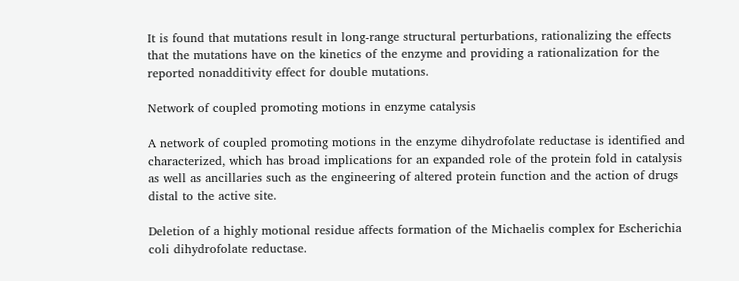It is found that mutations result in long-range structural perturbations, rationalizing the effects that the mutations have on the kinetics of the enzyme and providing a rationalization for the reported nonadditivity effect for double mutations.

Network of coupled promoting motions in enzyme catalysis

A network of coupled promoting motions in the enzyme dihydrofolate reductase is identified and characterized, which has broad implications for an expanded role of the protein fold in catalysis as well as ancillaries such as the engineering of altered protein function and the action of drugs distal to the active site.

Deletion of a highly motional residue affects formation of the Michaelis complex for Escherichia coli dihydrofolate reductase.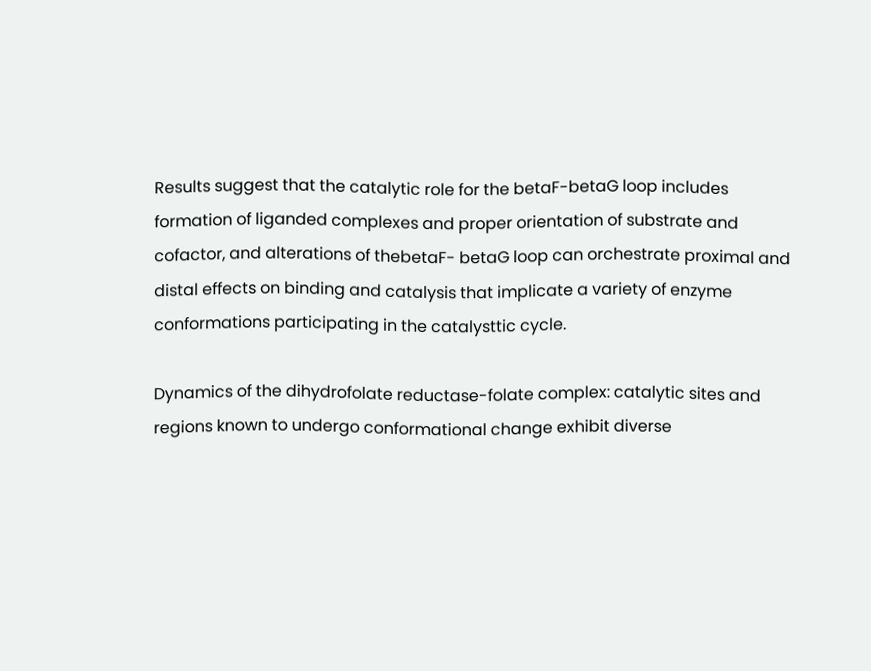Results suggest that the catalytic role for the betaF-betaG loop includes formation of liganded complexes and proper orientation of substrate and cofactor, and alterations of thebetaF- betaG loop can orchestrate proximal and distal effects on binding and catalysis that implicate a variety of enzyme conformations participating in the catalysttic cycle.

Dynamics of the dihydrofolate reductase-folate complex: catalytic sites and regions known to undergo conformational change exhibit diverse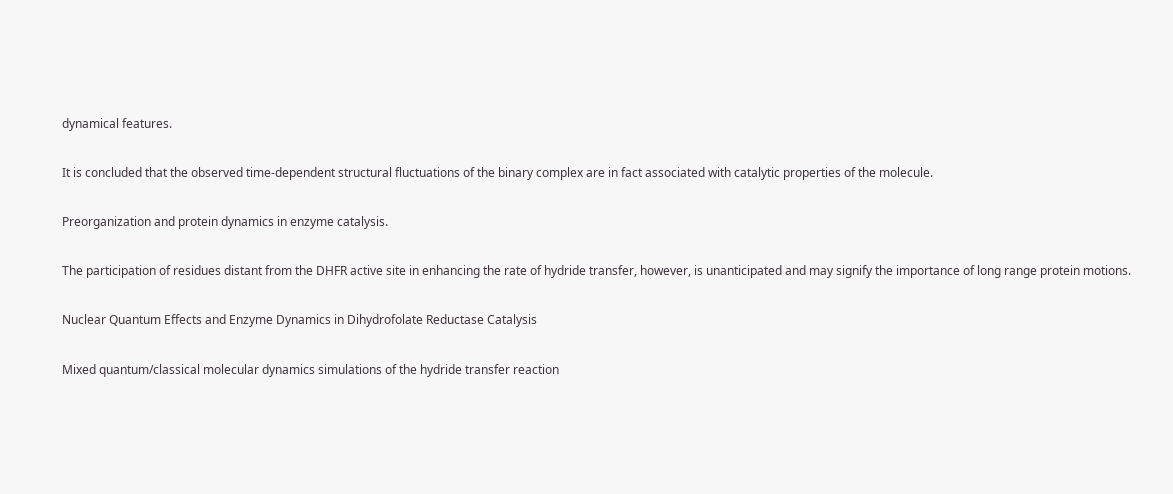dynamical features.

It is concluded that the observed time-dependent structural fluctuations of the binary complex are in fact associated with catalytic properties of the molecule.

Preorganization and protein dynamics in enzyme catalysis.

The participation of residues distant from the DHFR active site in enhancing the rate of hydride transfer, however, is unanticipated and may signify the importance of long range protein motions.

Nuclear Quantum Effects and Enzyme Dynamics in Dihydrofolate Reductase Catalysis

Mixed quantum/classical molecular dynamics simulations of the hydride transfer reaction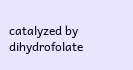catalyzed by dihydrofolate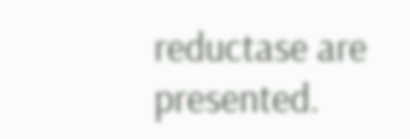reductase are presented.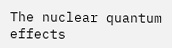The nuclear quantum effects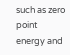such as zero point energy and